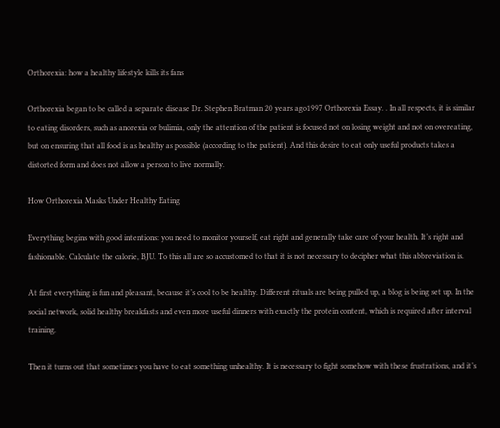Orthorexia: how a healthy lifestyle kills its fans

Orthorexia began to be called a separate disease Dr. Stephen Bratman 20 years ago1997 Orthorexia Essay. . In all respects, it is similar to eating disorders, such as anorexia or bulimia, only the attention of the patient is focused not on losing weight and not on overeating, but on ensuring that all food is as healthy as possible (according to the patient). And this desire to eat only useful products takes a distorted form and does not allow a person to live normally.

How Orthorexia Masks Under Healthy Eating

Everything begins with good intentions: you need to monitor yourself, eat right and generally take care of your health. It’s right and fashionable. Calculate the calorie, BJU. To this all are so accustomed to that it is not necessary to decipher what this abbreviation is.

At first everything is fun and pleasant, because it’s cool to be healthy. Different rituals are being pulled up, a blog is being set up. In the social network, solid healthy breakfasts and even more useful dinners with exactly the protein content, which is required after interval training.

Then it turns out that sometimes you have to eat something unhealthy. It is necessary to fight somehow with these frustrations, and it’s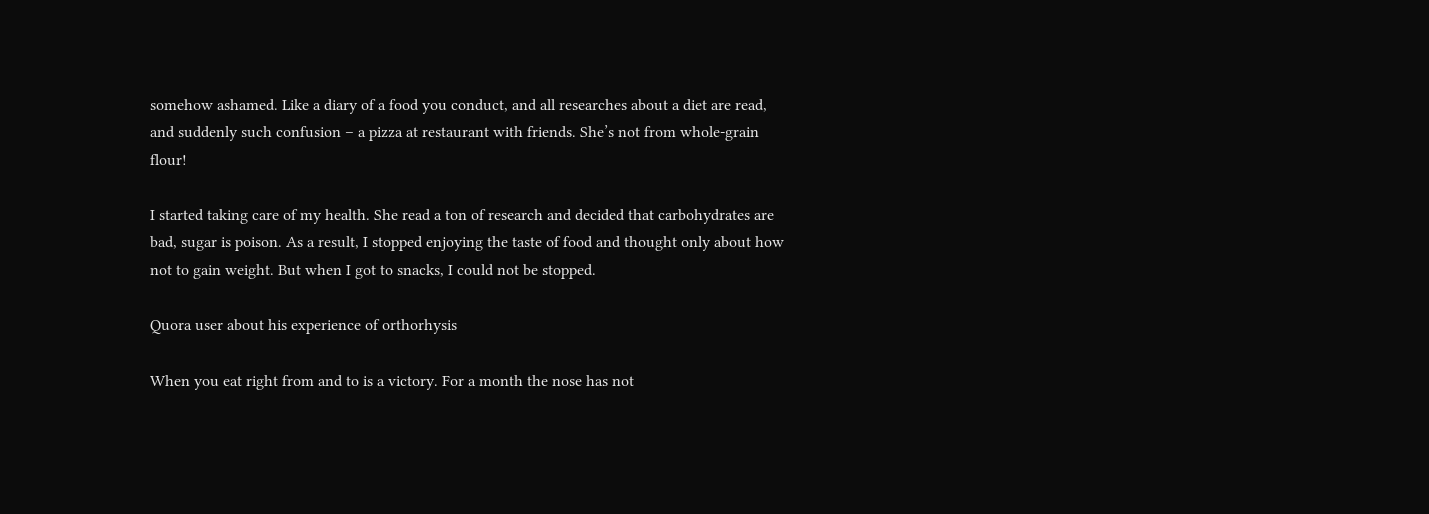somehow ashamed. Like a diary of a food you conduct, and all researches about a diet are read, and suddenly such confusion – a pizza at restaurant with friends. She’s not from whole-grain flour!

I started taking care of my health. She read a ton of research and decided that carbohydrates are bad, sugar is poison. As a result, I stopped enjoying the taste of food and thought only about how not to gain weight. But when I got to snacks, I could not be stopped.

Quora user about his experience of orthorhysis

When you eat right from and to is a victory. For a month the nose has not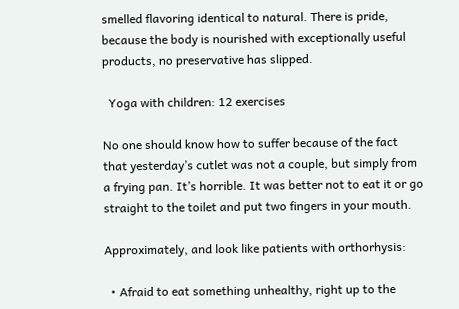smelled flavoring identical to natural. There is pride, because the body is nourished with exceptionally useful products, no preservative has slipped.

  Yoga with children: 12 exercises

No one should know how to suffer because of the fact that yesterday’s cutlet was not a couple, but simply from a frying pan. It’s horrible. It was better not to eat it or go straight to the toilet and put two fingers in your mouth.

Approximately, and look like patients with orthorhysis:

  • Afraid to eat something unhealthy, right up to the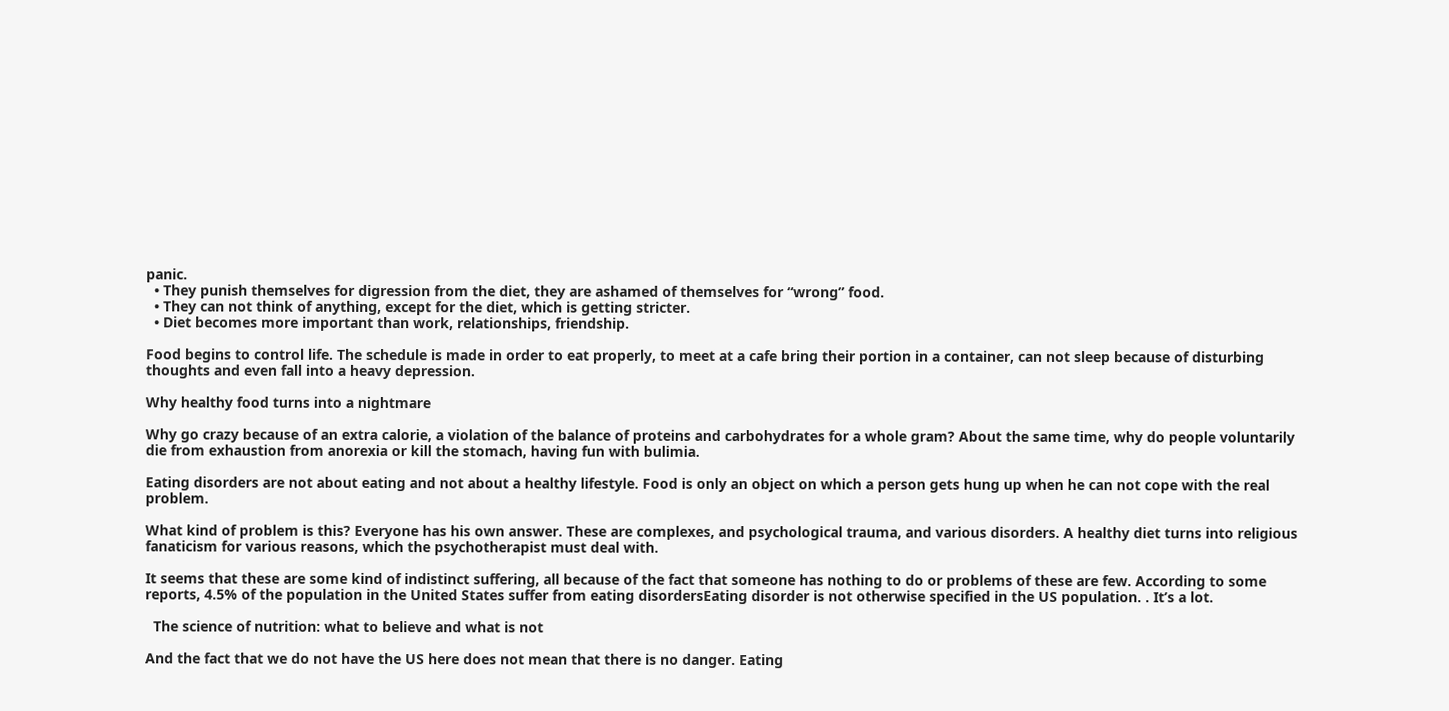panic.
  • They punish themselves for digression from the diet, they are ashamed of themselves for “wrong” food.
  • They can not think of anything, except for the diet, which is getting stricter.
  • Diet becomes more important than work, relationships, friendship.

Food begins to control life. The schedule is made in order to eat properly, to meet at a cafe bring their portion in a container, can not sleep because of disturbing thoughts and even fall into a heavy depression.

Why healthy food turns into a nightmare

Why go crazy because of an extra calorie, a violation of the balance of proteins and carbohydrates for a whole gram? About the same time, why do people voluntarily die from exhaustion from anorexia or kill the stomach, having fun with bulimia.

Eating disorders are not about eating and not about a healthy lifestyle. Food is only an object on which a person gets hung up when he can not cope with the real problem.

What kind of problem is this? Everyone has his own answer. These are complexes, and psychological trauma, and various disorders. A healthy diet turns into religious fanaticism for various reasons, which the psychotherapist must deal with.

It seems that these are some kind of indistinct suffering, all because of the fact that someone has nothing to do or problems of these are few. According to some reports, 4.5% of the population in the United States suffer from eating disordersEating disorder is not otherwise specified in the US population. . It’s a lot.

  The science of nutrition: what to believe and what is not

And the fact that we do not have the US here does not mean that there is no danger. Eating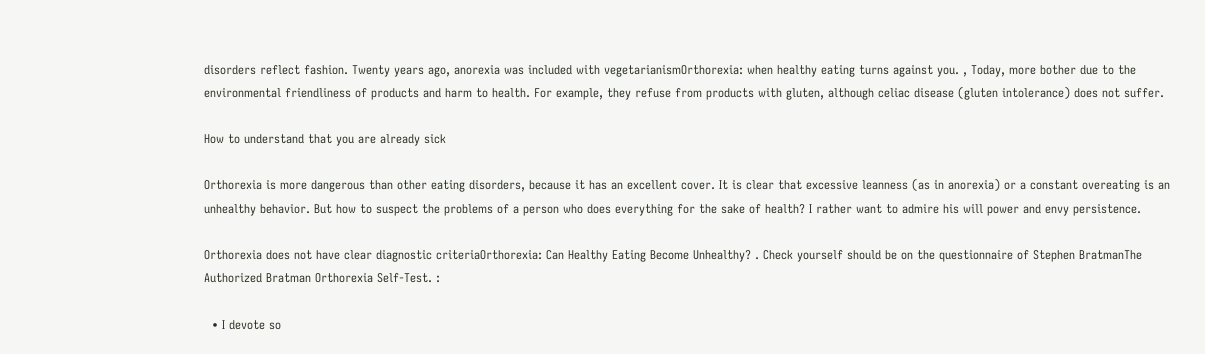disorders reflect fashion. Twenty years ago, anorexia was included with vegetarianismOrthorexia: when healthy eating turns against you. , Today, more bother due to the environmental friendliness of products and harm to health. For example, they refuse from products with gluten, although celiac disease (gluten intolerance) does not suffer.

How to understand that you are already sick

Orthorexia is more dangerous than other eating disorders, because it has an excellent cover. It is clear that excessive leanness (as in anorexia) or a constant overeating is an unhealthy behavior. But how to suspect the problems of a person who does everything for the sake of health? I rather want to admire his will power and envy persistence.

Orthorexia does not have clear diagnostic criteriaOrthorexia: Can Healthy Eating Become Unhealthy? . Check yourself should be on the questionnaire of Stephen BratmanThe Authorized Bratman Orthorexia Self-Test. :

  • I devote so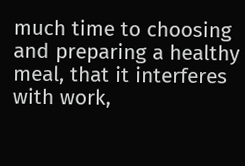much time to choosing and preparing a healthy meal, that it interferes with work,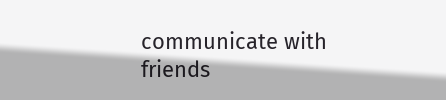communicate with friends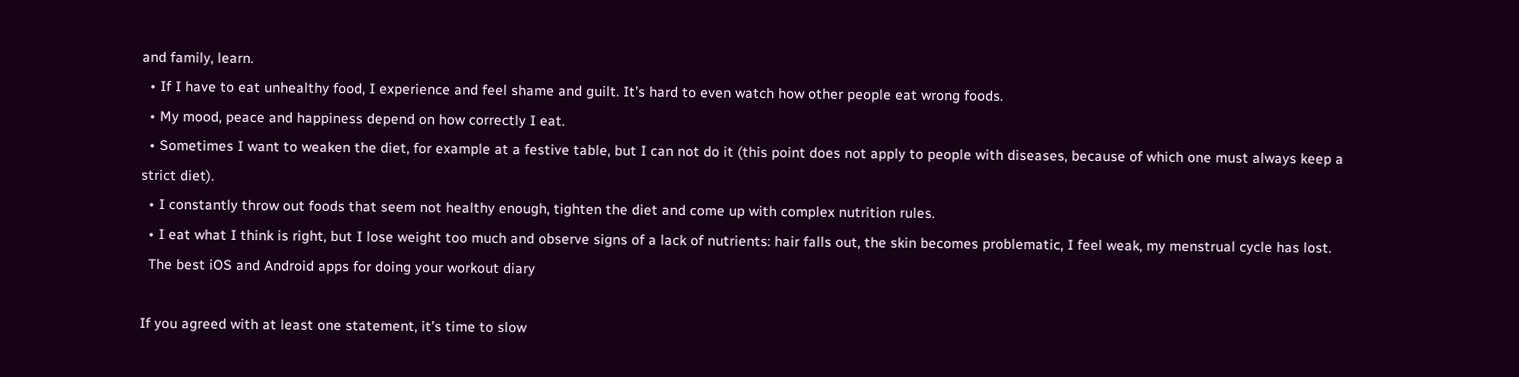and family, learn.
  • If I have to eat unhealthy food, I experience and feel shame and guilt. It’s hard to even watch how other people eat wrong foods.
  • My mood, peace and happiness depend on how correctly I eat.
  • Sometimes I want to weaken the diet, for example at a festive table, but I can not do it (this point does not apply to people with diseases, because of which one must always keep a strict diet).
  • I constantly throw out foods that seem not healthy enough, tighten the diet and come up with complex nutrition rules.
  • I eat what I think is right, but I lose weight too much and observe signs of a lack of nutrients: hair falls out, the skin becomes problematic, I feel weak, my menstrual cycle has lost.
  The best iOS and Android apps for doing your workout diary

If you agreed with at least one statement, it’s time to slow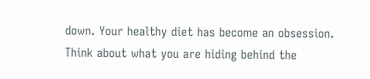down. Your healthy diet has become an obsession. Think about what you are hiding behind the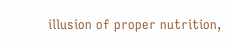illusion of proper nutrition,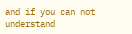and if you can not understand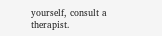yourself, consult a therapist.